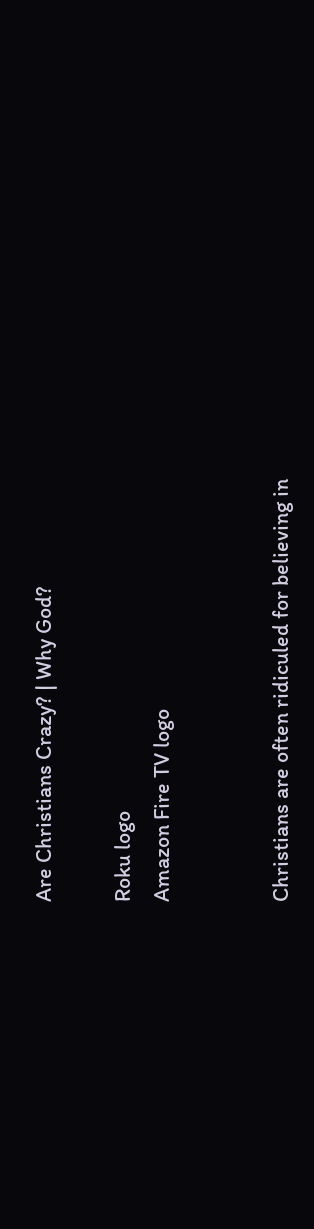Are Christians Crazy? | Why God?

Roku logo
Amazon Fire TV logo


Christians are often ridiculed for believing in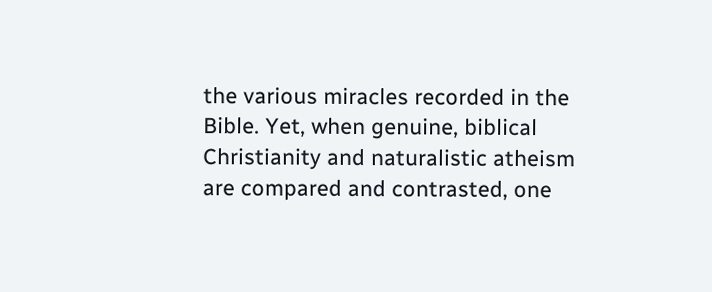the various miracles recorded in the Bible. Yet, when genuine, biblical Christianity and naturalistic atheism are compared and contrasted, one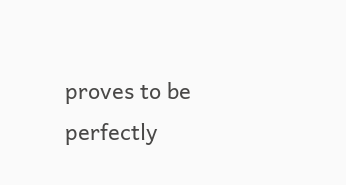proves to be perfectly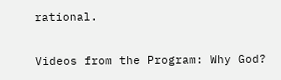rational.

Videos from the Program: Why God?